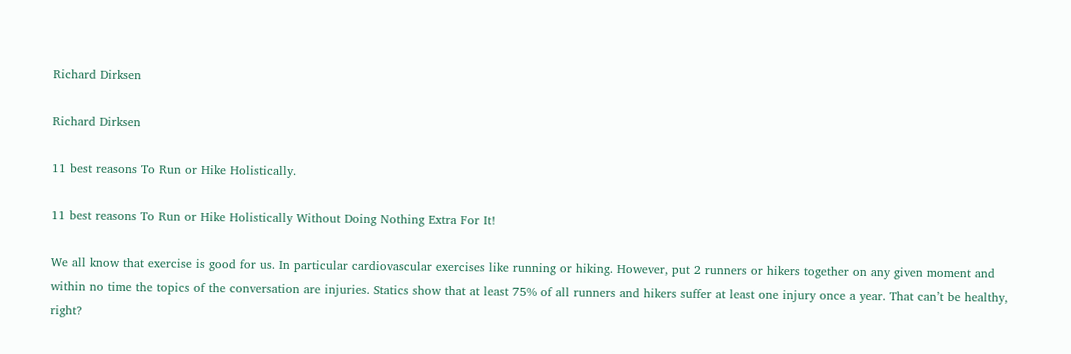Richard Dirksen

Richard Dirksen

11 best reasons To Run or Hike Holistically.

11 best reasons To Run or Hike Holistically Without Doing Nothing Extra For It!

We all know that exercise is good for us. In particular cardiovascular exercises like running or hiking. However, put 2 runners or hikers together on any given moment and within no time the topics of the conversation are injuries. Statics show that at least 75% of all runners and hikers suffer at least one injury once a year. That can’t be healthy, right?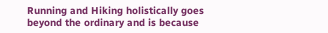Running and Hiking holistically goes beyond the ordinary and is because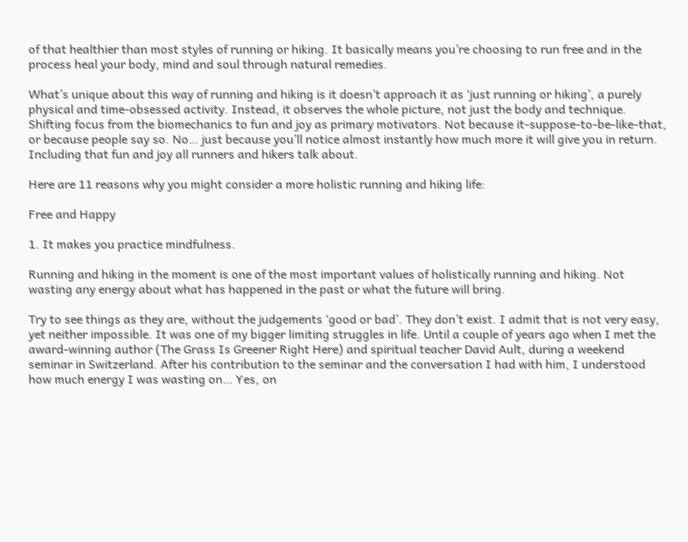of that healthier than most styles of running or hiking. It basically means you’re choosing to run free and in the process heal your body, mind and soul through natural remedies.

What’s unique about this way of running and hiking is it doesn’t approach it as ‘just running or hiking’, a purely physical and time-obsessed activity. Instead, it observes the whole picture, not just the body and technique. Shifting focus from the biomechanics to fun and joy as primary motivators. Not because it-suppose-to-be-like-that, or because people say so. No… just because you’ll notice almost instantly how much more it will give you in return. Including that fun and joy all runners and hikers talk about.

Here are 11 reasons why you might consider a more holistic running and hiking life:

Free and Happy

1. It makes you practice mindfulness.

Running and hiking in the moment is one of the most important values of holistically running and hiking. Not wasting any energy about what has happened in the past or what the future will bring.

Try to see things as they are, without the judgements ‘good or bad’. They don’t exist. I admit that is not very easy, yet neither impossible. It was one of my bigger limiting struggles in life. Until a couple of years ago when I met the award-winning author (The Grass Is Greener Right Here) and spiritual teacher David Ault, during a weekend seminar in Switzerland. After his contribution to the seminar and the conversation I had with him, I understood how much energy I was wasting on… Yes, on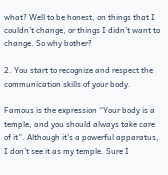what? Well to be honest, on things that I couldn’t change, or things I didn’t want to change. So why bother?

2. You start to recognize and respect the communication skills of your body.

Famous is the expression “Your body is a temple, and you should always take care of it”. Although it’s a powerful apparatus, I don’t see it as my temple. Sure I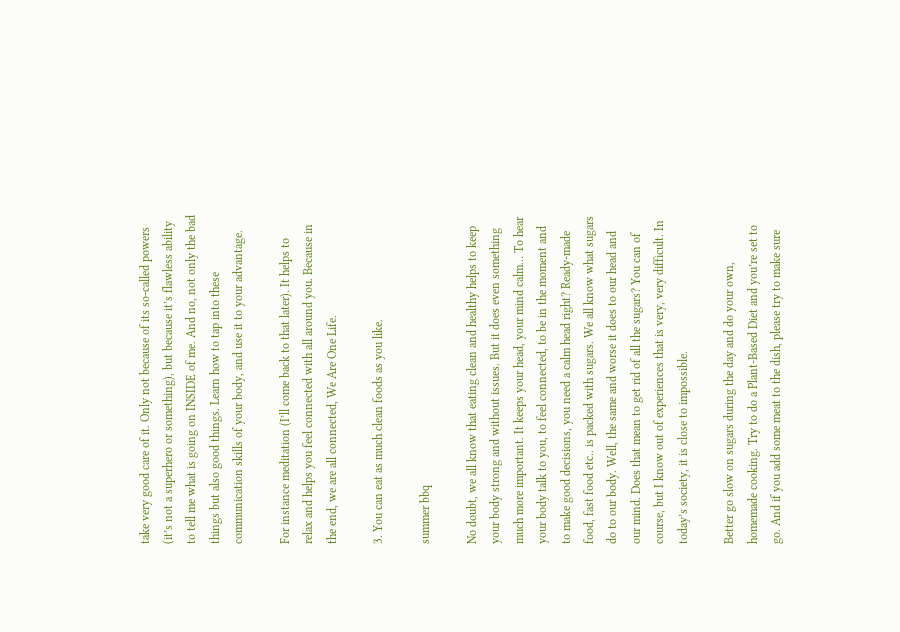take very good care of it. Only not because of its so-called powers (it’s not a superhero or something), but because it’s flawless ability to tell me what is going on INSIDE of me. And no, not only the bad things but also good things. Learn how to tap into these communication skills of your body, and use it to your advantage.

For instance meditation (I’ll come back to that later). It helps to relax and helps you feel connected with all around you. Because in the end, we are all connected, We Are One Life.

3. You can eat as much clean foods as you like.

summer bbq

No doubt, we all know that eating clean and healthy helps to keep your body strong and without issues. But it does even something much more important. It keeps your head, your mind calm… To hear your body talk to you, to feel connected, to be in the moment and to make good decisions, you need a calm head right? Ready-made food, fast food etc.. is packed with sugars. We all know what sugars do to our body. Well, the same and worse it does to our head and our mind. Does that mean to get rid of all the sugars? You can of course, but I know out of experiences that is very, very difficult. In today’s society, it is close to impossible.

Better go slow on sugars during the day and do your own, homemade cooking. Try to do a Plant-Based Diet and you’re set to go. And if you add some meat to the dish, please try to make sure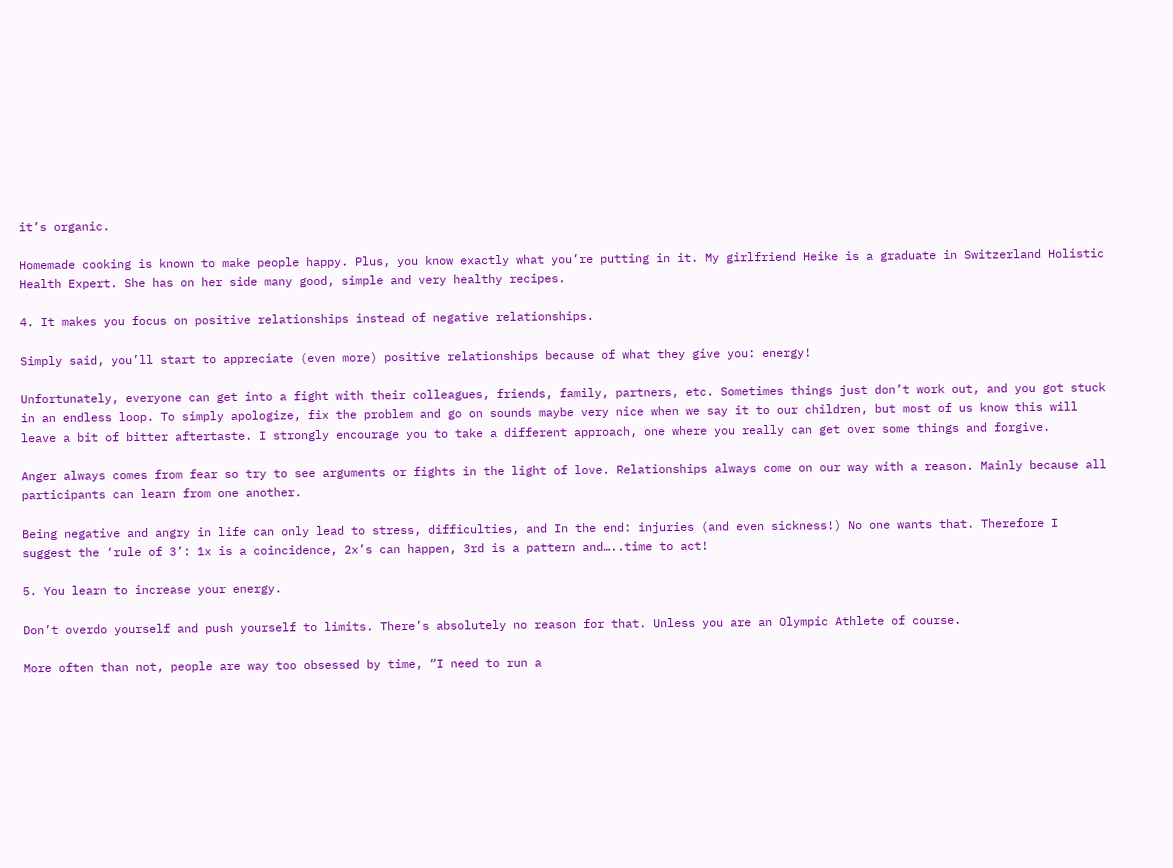it’s organic.

Homemade cooking is known to make people happy. Plus, you know exactly what you’re putting in it. My girlfriend Heike is a graduate in Switzerland Holistic Health Expert. She has on her side many good, simple and very healthy recipes.

4. It makes you focus on positive relationships instead of negative relationships.

Simply said, you’ll start to appreciate (even more) positive relationships because of what they give you: energy!

Unfortunately, everyone can get into a fight with their colleagues, friends, family, partners, etc. Sometimes things just don’t work out, and you got stuck in an endless loop. To simply apologize, fix the problem and go on sounds maybe very nice when we say it to our children, but most of us know this will leave a bit of bitter aftertaste. I strongly encourage you to take a different approach, one where you really can get over some things and forgive.

Anger always comes from fear so try to see arguments or fights in the light of love. Relationships always come on our way with a reason. Mainly because all participants can learn from one another.

Being negative and angry in life can only lead to stress, difficulties, and In the end: injuries (and even sickness!) No one wants that. Therefore I suggest the ‘rule of 3’: 1x is a coincidence, 2x’s can happen, 3rd is a pattern and…..time to act!

5. You learn to increase your energy.

Don’t overdo yourself and push yourself to limits. There’s absolutely no reason for that. Unless you are an Olympic Athlete of course.

More often than not, people are way too obsessed by time, “I need to run a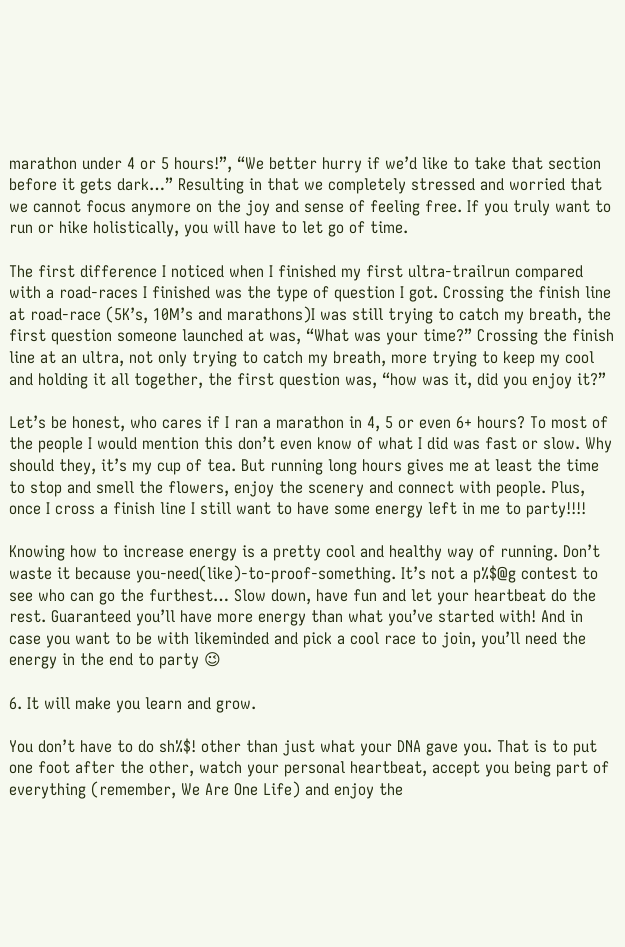marathon under 4 or 5 hours!”, “We better hurry if we’d like to take that section before it gets dark…” Resulting in that we completely stressed and worried that we cannot focus anymore on the joy and sense of feeling free. If you truly want to run or hike holistically, you will have to let go of time.

The first difference I noticed when I finished my first ultra-trailrun compared with a road-races I finished was the type of question I got. Crossing the finish line at road-race (5K’s, 10M’s and marathons)I was still trying to catch my breath, the first question someone launched at was, “What was your time?” Crossing the finish line at an ultra, not only trying to catch my breath, more trying to keep my cool and holding it all together, the first question was, “how was it, did you enjoy it?”

Let’s be honest, who cares if I ran a marathon in 4, 5 or even 6+ hours? To most of the people I would mention this don’t even know of what I did was fast or slow. Why should they, it’s my cup of tea. But running long hours gives me at least the time to stop and smell the flowers, enjoy the scenery and connect with people. Plus, once I cross a finish line I still want to have some energy left in me to party!!!!

Knowing how to increase energy is a pretty cool and healthy way of running. Don’t waste it because you-need(like)-to-proof-something. It’s not a p%$@g contest to see who can go the furthest… Slow down, have fun and let your heartbeat do the rest. Guaranteed you’ll have more energy than what you’ve started with! And in case you want to be with likeminded and pick a cool race to join, you’ll need the energy in the end to party 😉

6. It will make you learn and grow.

You don’t have to do sh%$! other than just what your DNA gave you. That is to put one foot after the other, watch your personal heartbeat, accept you being part of everything (remember, We Are One Life) and enjoy the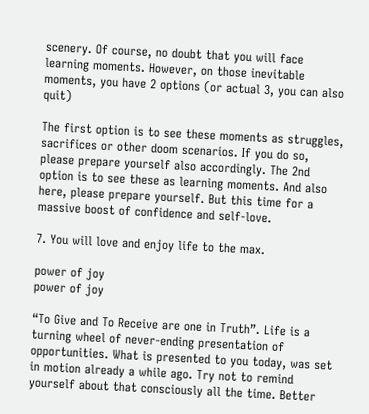scenery. Of course, no doubt that you will face learning moments. However, on those inevitable moments, you have 2 options (or actual 3, you can also quit)

The first option is to see these moments as struggles, sacrifices or other doom scenarios. If you do so, please prepare yourself also accordingly. The 2nd option is to see these as learning moments. And also here, please prepare yourself. But this time for a massive boost of confidence and self-love.

7. You will love and enjoy life to the max.

power of joy
power of joy

“To Give and To Receive are one in Truth”. Life is a turning wheel of never-ending presentation of opportunities. What is presented to you today, was set in motion already a while ago. Try not to remind yourself about that consciously all the time. Better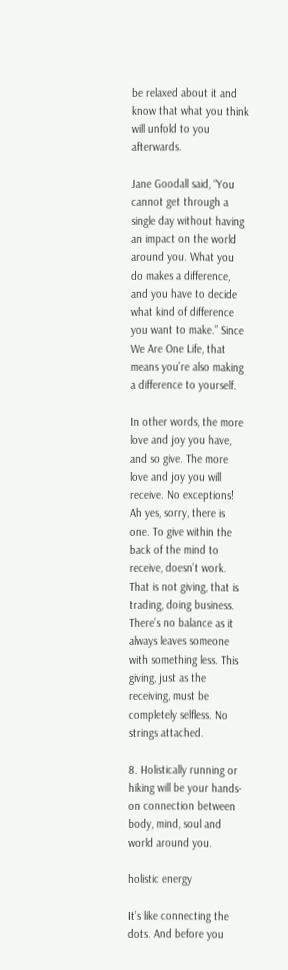be relaxed about it and know that what you think will unfold to you afterwards.

Jane Goodall said, “You cannot get through a single day without having an impact on the world around you. What you do makes a difference, and you have to decide what kind of difference you want to make.” Since We Are One Life, that means you’re also making a difference to yourself.

In other words, the more love and joy you have, and so give. The more love and joy you will receive. No exceptions! Ah yes, sorry, there is one. To give within the back of the mind to receive, doesn’t work. That is not giving, that is trading, doing business. There’s no balance as it always leaves someone with something less. This giving, just as the receiving, must be completely selfless. No strings attached.

8. Holistically running or hiking will be your hands-on connection between body, mind, soul and world around you.

holistic energy

It’s like connecting the dots. And before you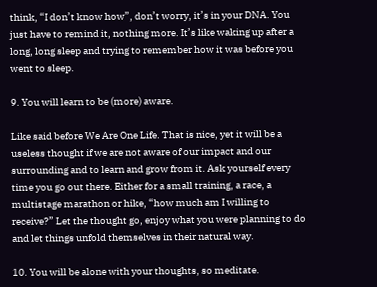think, “I don’t know how”, don’t worry, it’s in your DNA. You just have to remind it, nothing more. It’s like waking up after a long, long sleep and trying to remember how it was before you went to sleep.

9. You will learn to be (more) aware.

Like said before We Are One Life. That is nice, yet it will be a useless thought if we are not aware of our impact and our surrounding and to learn and grow from it. Ask yourself every time you go out there. Either for a small training, a race, a multistage marathon or hike, “how much am I willing to receive?” Let the thought go, enjoy what you were planning to do and let things unfold themselves in their natural way.

10. You will be alone with your thoughts, so meditate.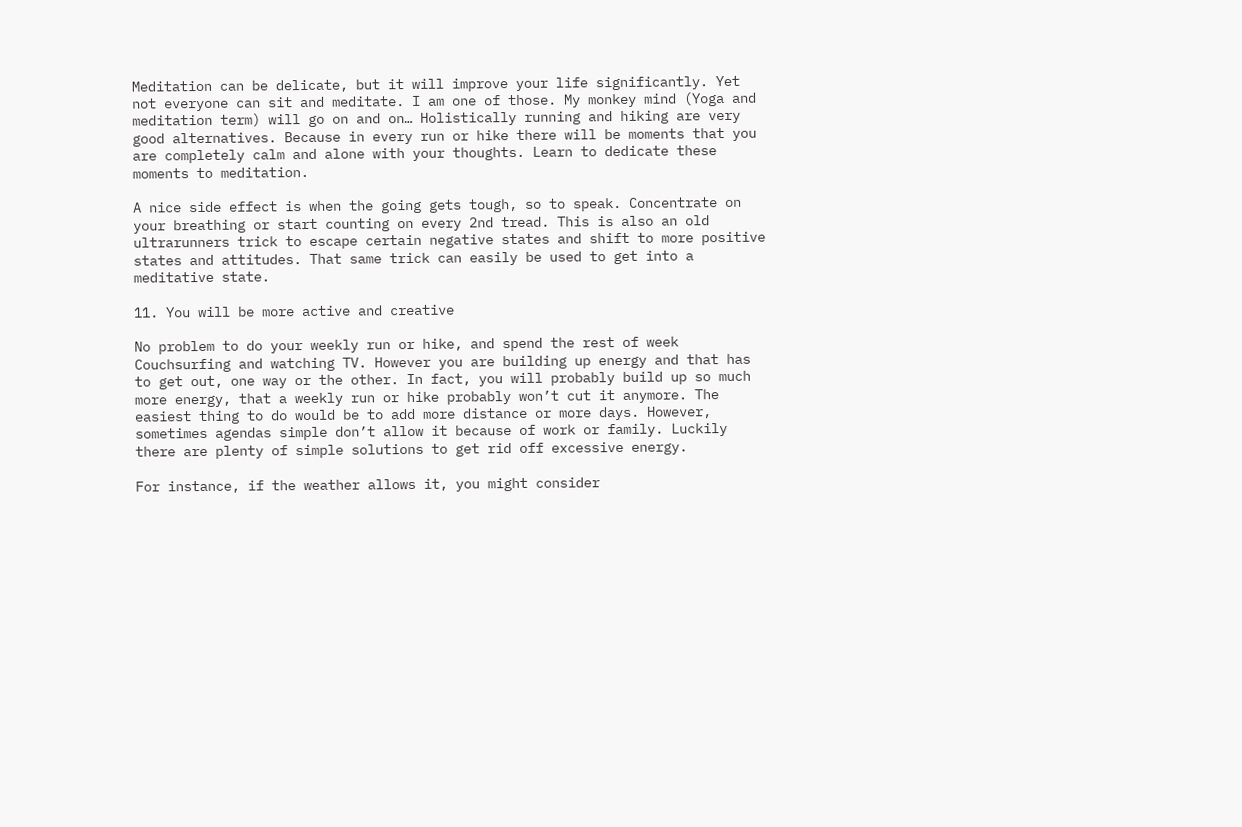Meditation can be delicate, but it will improve your life significantly. Yet not everyone can sit and meditate. I am one of those. My monkey mind (Yoga and meditation term) will go on and on… Holistically running and hiking are very good alternatives. Because in every run or hike there will be moments that you are completely calm and alone with your thoughts. Learn to dedicate these moments to meditation.

A nice side effect is when the going gets tough, so to speak. Concentrate on your breathing or start counting on every 2nd tread. This is also an old ultrarunners trick to escape certain negative states and shift to more positive states and attitudes. That same trick can easily be used to get into a meditative state.

11. You will be more active and creative

No problem to do your weekly run or hike, and spend the rest of week Couchsurfing and watching TV. However you are building up energy and that has to get out, one way or the other. In fact, you will probably build up so much more energy, that a weekly run or hike probably won’t cut it anymore. The easiest thing to do would be to add more distance or more days. However, sometimes agendas simple don’t allow it because of work or family. Luckily there are plenty of simple solutions to get rid off excessive energy.

For instance, if the weather allows it, you might consider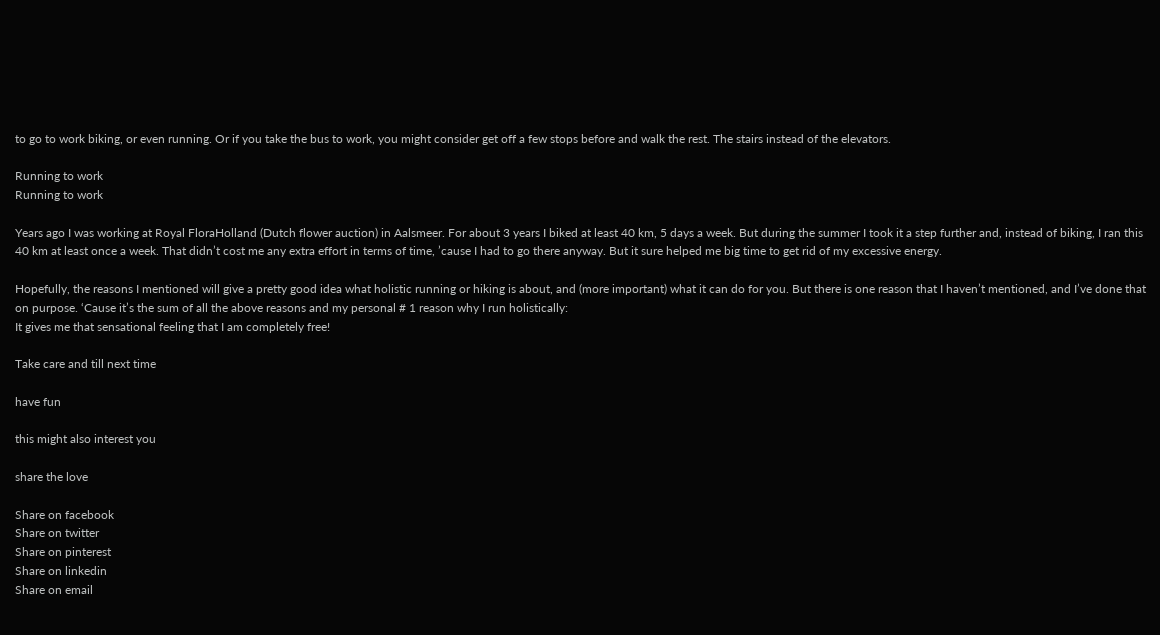to go to work biking, or even running. Or if you take the bus to work, you might consider get off a few stops before and walk the rest. The stairs instead of the elevators.

Running to work
Running to work

Years ago I was working at Royal FloraHolland (Dutch flower auction) in Aalsmeer. For about 3 years I biked at least 40 km, 5 days a week. But during the summer I took it a step further and, instead of biking, I ran this 40 km at least once a week. That didn’t cost me any extra effort in terms of time, ’cause I had to go there anyway. But it sure helped me big time to get rid of my excessive energy.

Hopefully, the reasons I mentioned will give a pretty good idea what holistic running or hiking is about, and (more important) what it can do for you. But there is one reason that I haven’t mentioned, and I’ve done that on purpose. ‘Cause it’s the sum of all the above reasons and my personal # 1 reason why I run holistically:
It gives me that sensational feeling that I am completely free!

Take care and till next time

have fun

this might also interest you

share the love

Share on facebook
Share on twitter
Share on pinterest
Share on linkedin
Share on email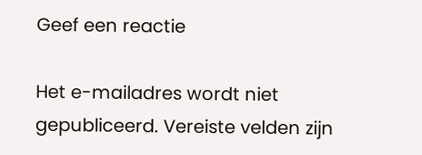Geef een reactie

Het e-mailadres wordt niet gepubliceerd. Vereiste velden zijn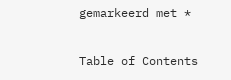gemarkeerd met *

Table of Contents